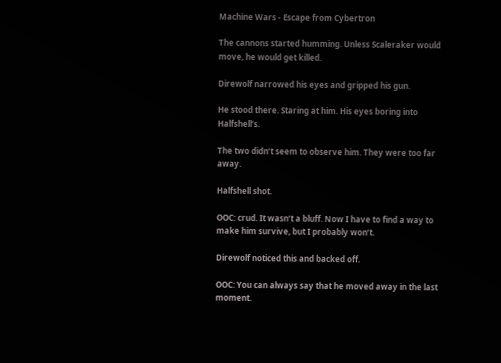Machine Wars - Escape from Cybertron

The cannons started humming. Unless Scaleraker would move, he would get killed.

Direwolf narrowed his eyes and gripped his gun.

He stood there. Staring at him. His eyes boring into Halfshell’s.

The two didn’t seem to observe him. They were too far away.

Halfshell shot.

OOC: crud. It wasn’t a bluff. Now I have to find a way to make him survive, but I probably won’t.

Direwolf noticed this and backed off.

OOC: You can always say that he moved away in the last moment.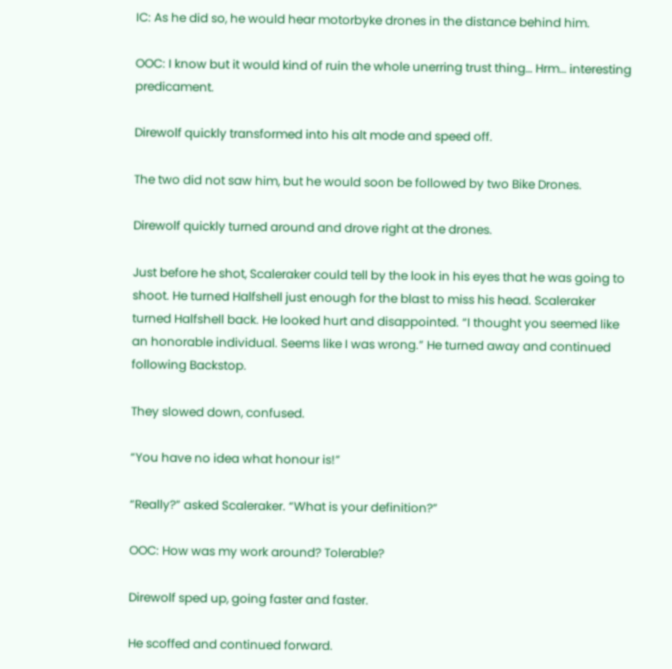IC: As he did so, he would hear motorbyke drones in the distance behind him.

OOC: I know but it would kind of ruin the whole unerring trust thing… Hrm… interesting predicament.

Direwolf quickly transformed into his alt mode and speed off.

The two did not saw him, but he would soon be followed by two Bike Drones.

Direwolf quickly turned around and drove right at the drones.

Just before he shot, Scaleraker could tell by the look in his eyes that he was going to shoot. He turned Halfshell just enough for the blast to miss his head. Scaleraker turned Halfshell back. He looked hurt and disappointed. “I thought you seemed like an honorable individual. Seems like I was wrong.” He turned away and continued following Backstop.

They slowed down, confused.

“You have no idea what honour is!”

“Really?” asked Scaleraker. “What is your definition?”

OOC: How was my work around? Tolerable?

Direwolf sped up, going faster and faster.

He scoffed and continued forward.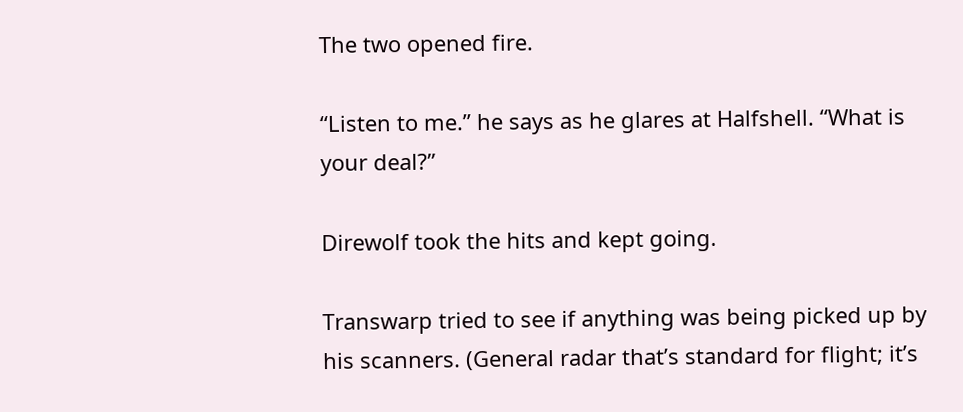The two opened fire.

“Listen to me.” he says as he glares at Halfshell. “What is your deal?”

Direwolf took the hits and kept going.

Transwarp tried to see if anything was being picked up by his scanners. (General radar that’s standard for flight; it’s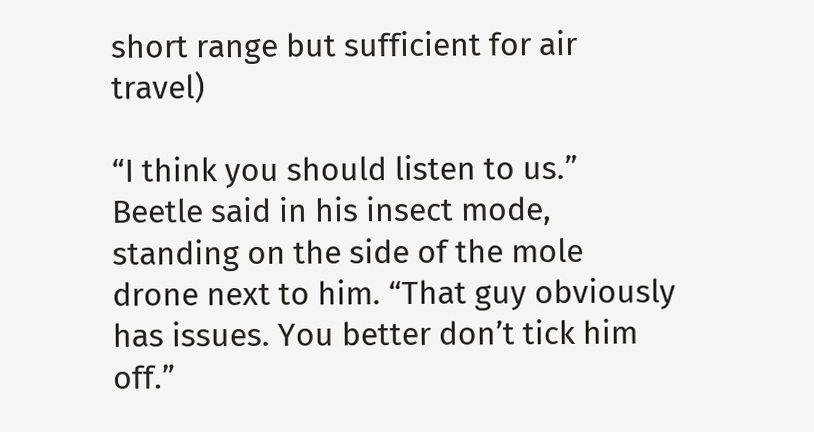short range but sufficient for air travel)

“I think you should listen to us.” Beetle said in his insect mode, standing on the side of the mole drone next to him. “That guy obviously has issues. You better don’t tick him off.”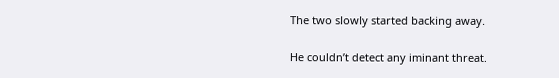The two slowly started backing away.

He couldn’t detect any iminant threat.